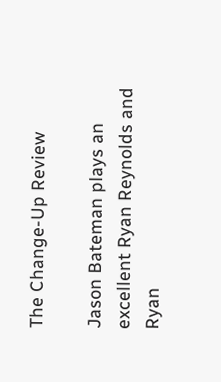The Change-Up Review

Jason Bateman plays an excellent Ryan Reynolds and Ryan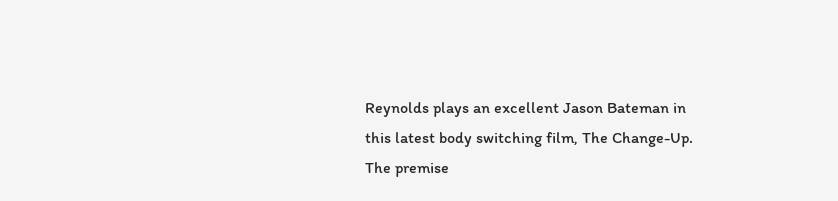Reynolds plays an excellent Jason Bateman in this latest body switching film, The Change-Up. The premise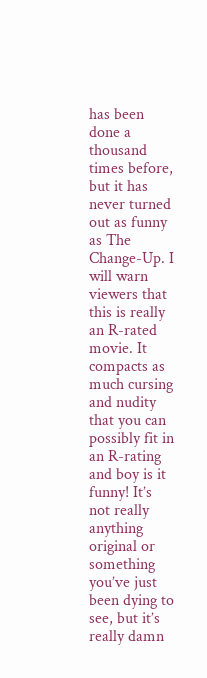has been done a thousand times before, but it has never turned out as funny as The Change-Up. I will warn viewers that this is really an R-rated movie. It compacts as much cursing and nudity that you can possibly fit in an R-rating and boy is it funny! It’s not really anything original or something you’ve just been dying to see, but it’s really damn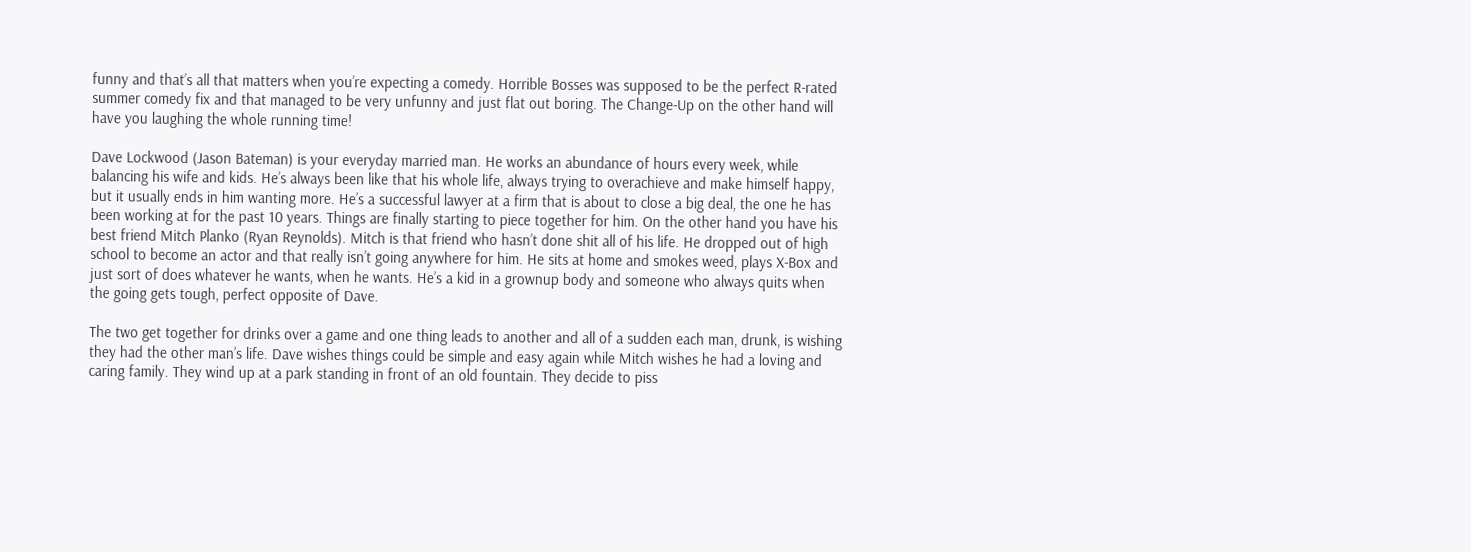funny and that’s all that matters when you’re expecting a comedy. Horrible Bosses was supposed to be the perfect R-rated summer comedy fix and that managed to be very unfunny and just flat out boring. The Change-Up on the other hand will have you laughing the whole running time!

Dave Lockwood (Jason Bateman) is your everyday married man. He works an abundance of hours every week, while balancing his wife and kids. He’s always been like that his whole life, always trying to overachieve and make himself happy, but it usually ends in him wanting more. He’s a successful lawyer at a firm that is about to close a big deal, the one he has been working at for the past 10 years. Things are finally starting to piece together for him. On the other hand you have his best friend Mitch Planko (Ryan Reynolds). Mitch is that friend who hasn’t done shit all of his life. He dropped out of high school to become an actor and that really isn’t going anywhere for him. He sits at home and smokes weed, plays X-Box and just sort of does whatever he wants, when he wants. He’s a kid in a grownup body and someone who always quits when the going gets tough, perfect opposite of Dave.

The two get together for drinks over a game and one thing leads to another and all of a sudden each man, drunk, is wishing they had the other man’s life. Dave wishes things could be simple and easy again while Mitch wishes he had a loving and caring family. They wind up at a park standing in front of an old fountain. They decide to piss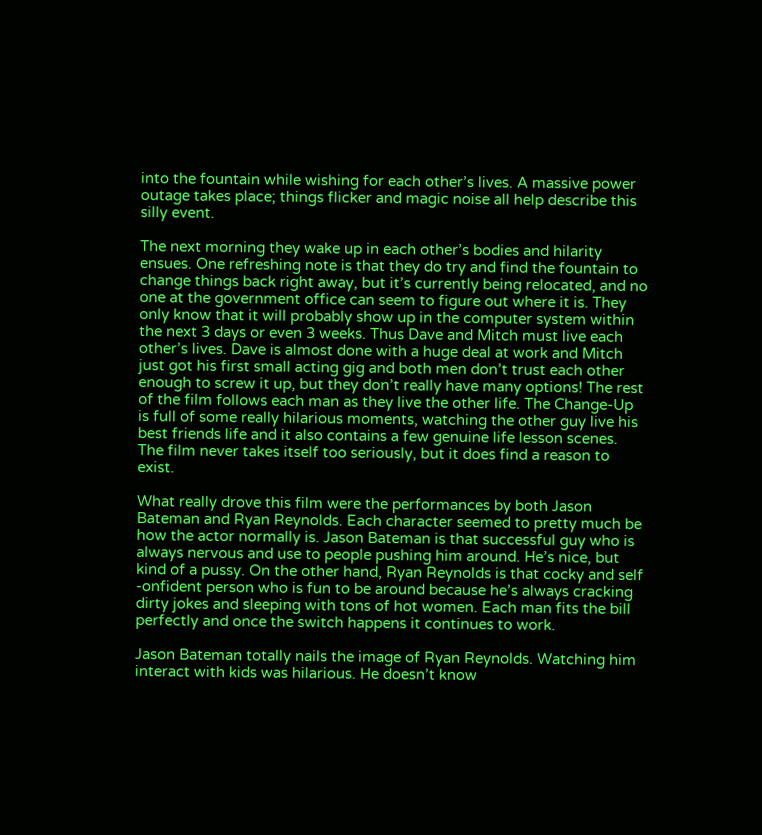into the fountain while wishing for each other’s lives. A massive power outage takes place; things flicker and magic noise all help describe this silly event.

The next morning they wake up in each other’s bodies and hilarity ensues. One refreshing note is that they do try and find the fountain to change things back right away, but it’s currently being relocated, and no one at the government office can seem to figure out where it is. They only know that it will probably show up in the computer system within the next 3 days or even 3 weeks. Thus Dave and Mitch must live each other’s lives. Dave is almost done with a huge deal at work and Mitch just got his first small acting gig and both men don’t trust each other enough to screw it up, but they don’t really have many options! The rest of the film follows each man as they live the other life. The Change-Up is full of some really hilarious moments, watching the other guy live his best friends life and it also contains a few genuine life lesson scenes. The film never takes itself too seriously, but it does find a reason to exist.

What really drove this film were the performances by both Jason Bateman and Ryan Reynolds. Each character seemed to pretty much be how the actor normally is. Jason Bateman is that successful guy who is always nervous and use to people pushing him around. He’s nice, but kind of a pussy. On the other hand, Ryan Reynolds is that cocky and self -onfident person who is fun to be around because he’s always cracking dirty jokes and sleeping with tons of hot women. Each man fits the bill perfectly and once the switch happens it continues to work.

Jason Bateman totally nails the image of Ryan Reynolds. Watching him interact with kids was hilarious. He doesn’t know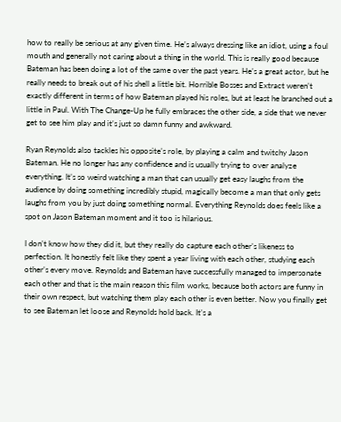how to really be serious at any given time. He’s always dressing like an idiot, using a foul mouth and generally not caring about a thing in the world. This is really good because Bateman has been doing a lot of the same over the past years. He’s a great actor, but he really needs to break out of his shell a little bit. Horrible Bosses and Extract weren’t exactly different in terms of how Bateman played his roles, but at least he branched out a little in Paul. With The Change-Up he fully embraces the other side, a side that we never get to see him play and it’s just so damn funny and awkward.

Ryan Reynolds also tackles his opposite’s role, by playing a calm and twitchy Jason Bateman. He no longer has any confidence and is usually trying to over analyze everything. It’s so weird watching a man that can usually get easy laughs from the audience by doing something incredibly stupid, magically become a man that only gets laughs from you by just doing something normal. Everything Reynolds does feels like a spot on Jason Bateman moment and it too is hilarious.

I don’t know how they did it, but they really do capture each other’s likeness to perfection. It honestly felt like they spent a year living with each other, studying each other’s every move. Reynolds and Bateman have successfully managed to impersonate each other and that is the main reason this film works, because both actors are funny in their own respect, but watching them play each other is even better. Now you finally get to see Bateman let loose and Reynolds hold back. It’s a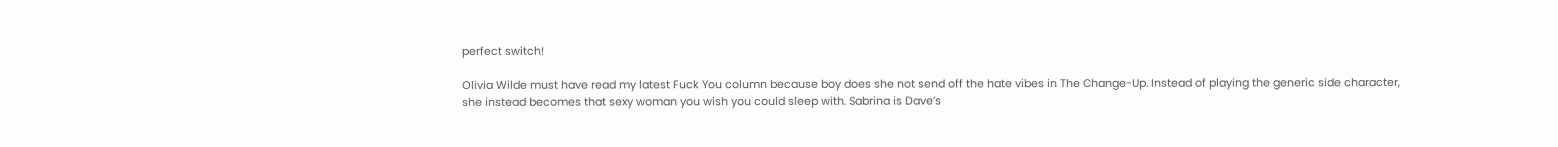perfect switch!

Olivia Wilde must have read my latest Fuck You column because boy does she not send off the hate vibes in The Change-Up. Instead of playing the generic side character, she instead becomes that sexy woman you wish you could sleep with. Sabrina is Dave’s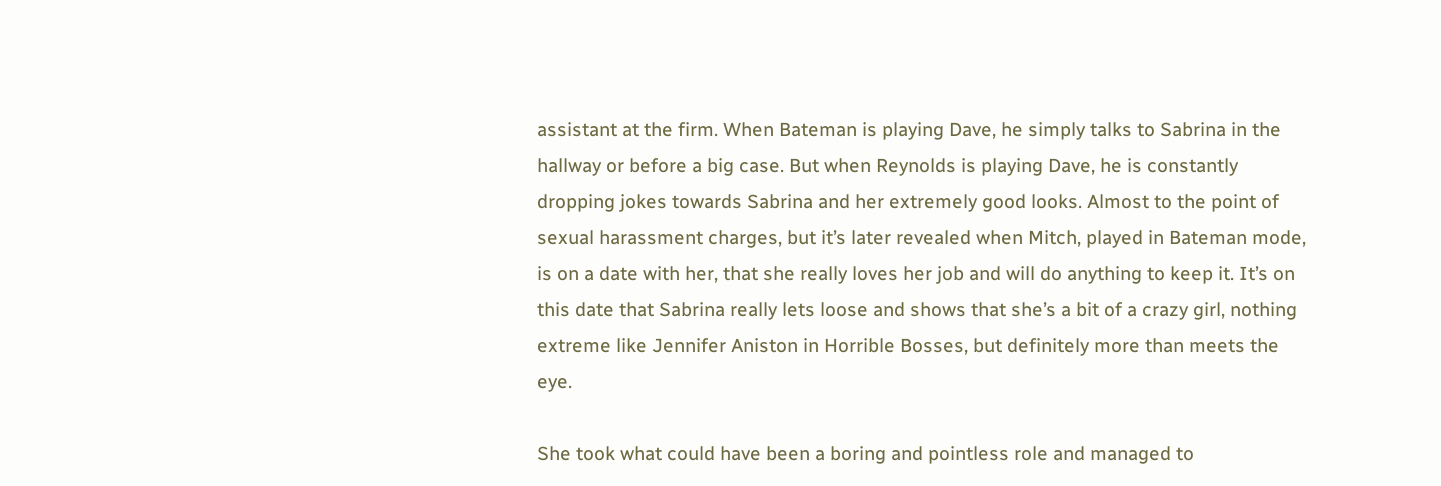assistant at the firm. When Bateman is playing Dave, he simply talks to Sabrina in the hallway or before a big case. But when Reynolds is playing Dave, he is constantly dropping jokes towards Sabrina and her extremely good looks. Almost to the point of sexual harassment charges, but it’s later revealed when Mitch, played in Bateman mode, is on a date with her, that she really loves her job and will do anything to keep it. It’s on this date that Sabrina really lets loose and shows that she’s a bit of a crazy girl, nothing extreme like Jennifer Aniston in Horrible Bosses, but definitely more than meets the eye.

She took what could have been a boring and pointless role and managed to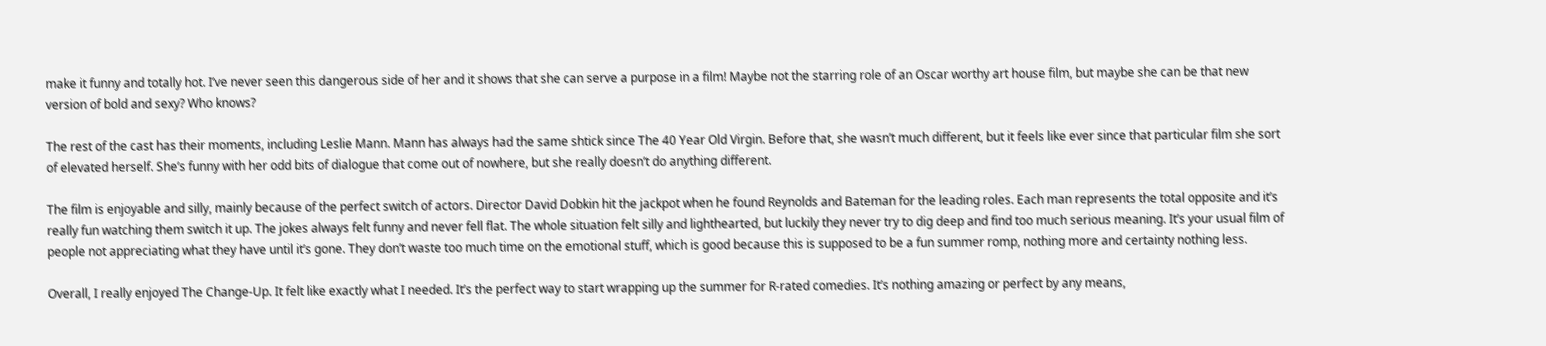make it funny and totally hot. I’ve never seen this dangerous side of her and it shows that she can serve a purpose in a film! Maybe not the starring role of an Oscar worthy art house film, but maybe she can be that new version of bold and sexy? Who knows?

The rest of the cast has their moments, including Leslie Mann. Mann has always had the same shtick since The 40 Year Old Virgin. Before that, she wasn’t much different, but it feels like ever since that particular film she sort of elevated herself. She’s funny with her odd bits of dialogue that come out of nowhere, but she really doesn’t do anything different.

The film is enjoyable and silly, mainly because of the perfect switch of actors. Director David Dobkin hit the jackpot when he found Reynolds and Bateman for the leading roles. Each man represents the total opposite and it’s really fun watching them switch it up. The jokes always felt funny and never fell flat. The whole situation felt silly and lighthearted, but luckily they never try to dig deep and find too much serious meaning. It’s your usual film of people not appreciating what they have until it’s gone. They don’t waste too much time on the emotional stuff, which is good because this is supposed to be a fun summer romp, nothing more and certainty nothing less.

Overall, I really enjoyed The Change-Up. It felt like exactly what I needed. It’s the perfect way to start wrapping up the summer for R-rated comedies. It’s nothing amazing or perfect by any means,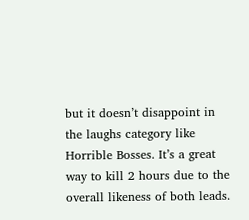but it doesn’t disappoint in the laughs category like Horrible Bosses. It’s a great way to kill 2 hours due to the overall likeness of both leads.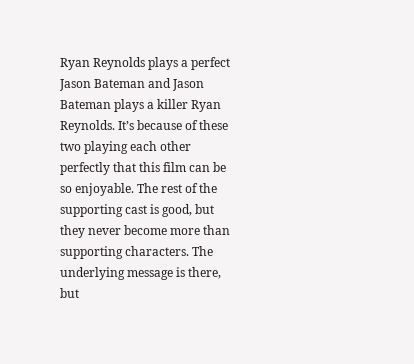Ryan Reynolds plays a perfect Jason Bateman and Jason Bateman plays a killer Ryan Reynolds. It’s because of these two playing each other perfectly that this film can be so enjoyable. The rest of the supporting cast is good, but they never become more than supporting characters. The underlying message is there, but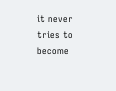it never tries to become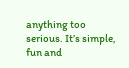anything too serious. It’s simple, fun and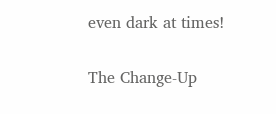even dark at times!

The Change-Up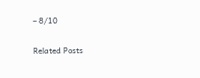– 8/10

Related Posts